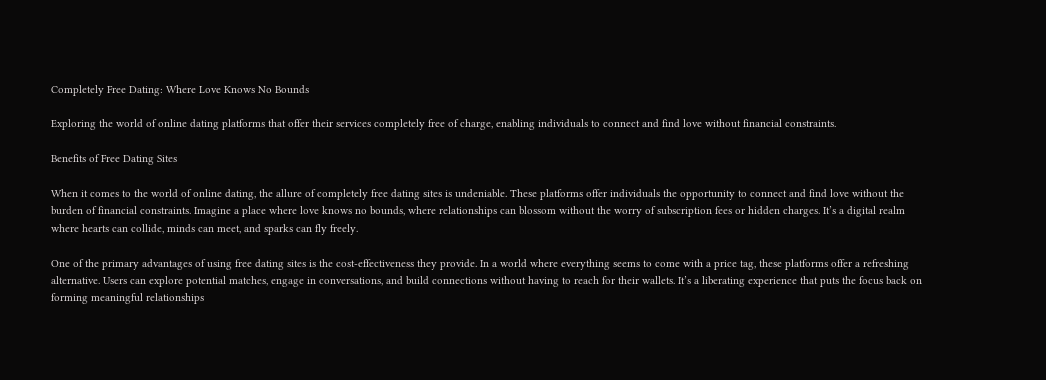Completely Free Dating: Where Love Knows No Bounds

Exploring the world of online dating platforms that offer their services completely free of charge, enabling individuals to connect and find love without financial constraints.

Benefits of Free Dating Sites

When it comes to the world of online dating, the allure of completely free dating sites is undeniable. These platforms offer individuals the opportunity to connect and find love without the burden of financial constraints. Imagine a place where love knows no bounds, where relationships can blossom without the worry of subscription fees or hidden charges. It’s a digital realm where hearts can collide, minds can meet, and sparks can fly freely.

One of the primary advantages of using free dating sites is the cost-effectiveness they provide. In a world where everything seems to come with a price tag, these platforms offer a refreshing alternative. Users can explore potential matches, engage in conversations, and build connections without having to reach for their wallets. It’s a liberating experience that puts the focus back on forming meaningful relationships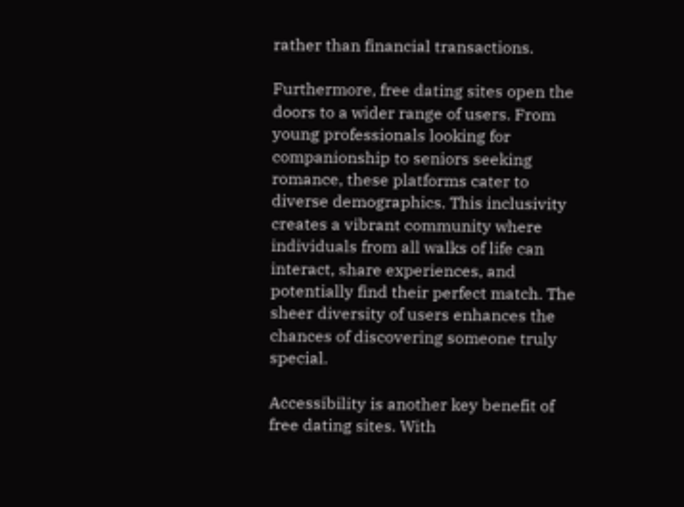rather than financial transactions.

Furthermore, free dating sites open the doors to a wider range of users. From young professionals looking for companionship to seniors seeking romance, these platforms cater to diverse demographics. This inclusivity creates a vibrant community where individuals from all walks of life can interact, share experiences, and potentially find their perfect match. The sheer diversity of users enhances the chances of discovering someone truly special.

Accessibility is another key benefit of free dating sites. With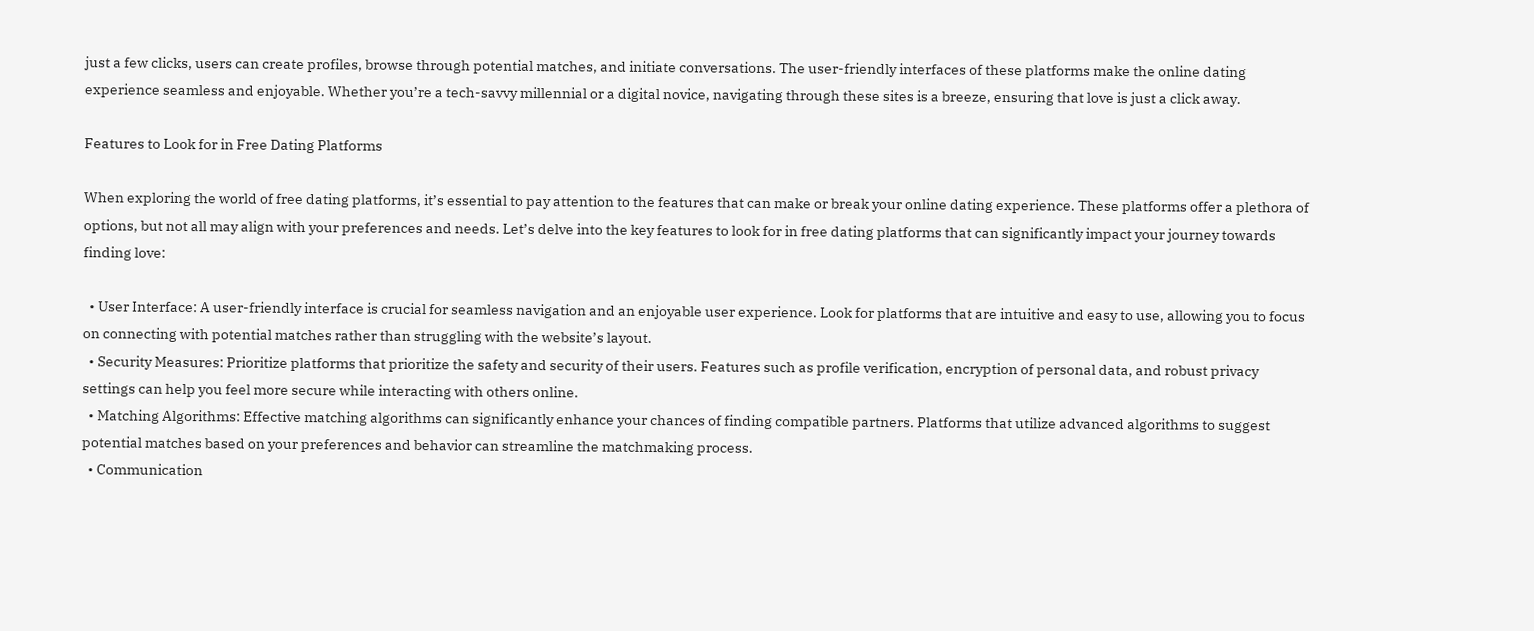just a few clicks, users can create profiles, browse through potential matches, and initiate conversations. The user-friendly interfaces of these platforms make the online dating experience seamless and enjoyable. Whether you’re a tech-savvy millennial or a digital novice, navigating through these sites is a breeze, ensuring that love is just a click away.

Features to Look for in Free Dating Platforms

When exploring the world of free dating platforms, it’s essential to pay attention to the features that can make or break your online dating experience. These platforms offer a plethora of options, but not all may align with your preferences and needs. Let’s delve into the key features to look for in free dating platforms that can significantly impact your journey towards finding love:

  • User Interface: A user-friendly interface is crucial for seamless navigation and an enjoyable user experience. Look for platforms that are intuitive and easy to use, allowing you to focus on connecting with potential matches rather than struggling with the website’s layout.
  • Security Measures: Prioritize platforms that prioritize the safety and security of their users. Features such as profile verification, encryption of personal data, and robust privacy settings can help you feel more secure while interacting with others online.
  • Matching Algorithms: Effective matching algorithms can significantly enhance your chances of finding compatible partners. Platforms that utilize advanced algorithms to suggest potential matches based on your preferences and behavior can streamline the matchmaking process.
  • Communication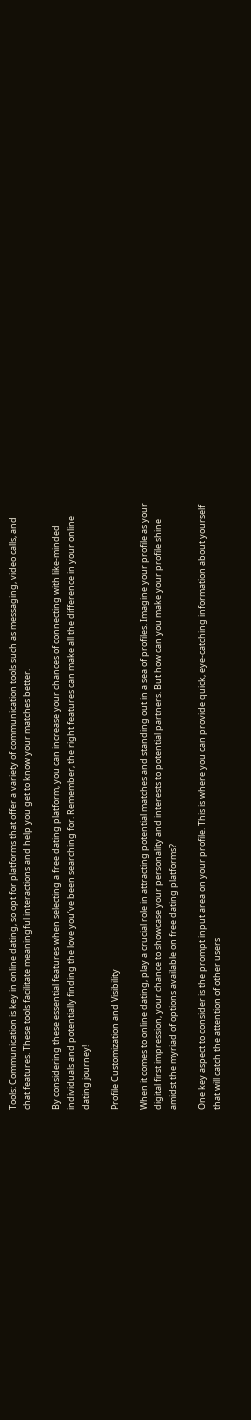Tools: Communication is key in online dating, so opt for platforms that offer a variety of communication tools such as messaging, video calls, and chat features. These tools facilitate meaningful interactions and help you get to know your matches better.

By considering these essential features when selecting a free dating platform, you can increase your chances of connecting with like-minded individuals and potentially finding the love you’ve been searching for. Remember, the right features can make all the difference in your online dating journey!

Profile Customization and Visibility

When it comes to online dating, play a crucial role in attracting potential matches and standing out in a sea of profiles. Imagine your profile as your digital first impression, your chance to showcase your personality and interests to potential partners. But how can you make your profile shine amidst the myriad of options available on free dating platforms?

One key aspect to consider is the prompt input area on your profile. This is where you can provide quick, eye-catching information about yourself that will catch the attention of other users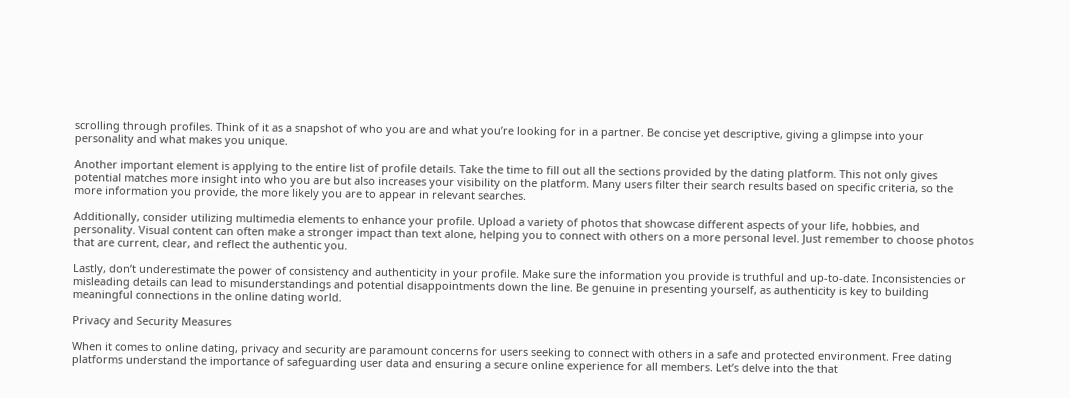scrolling through profiles. Think of it as a snapshot of who you are and what you’re looking for in a partner. Be concise yet descriptive, giving a glimpse into your personality and what makes you unique.

Another important element is applying to the entire list of profile details. Take the time to fill out all the sections provided by the dating platform. This not only gives potential matches more insight into who you are but also increases your visibility on the platform. Many users filter their search results based on specific criteria, so the more information you provide, the more likely you are to appear in relevant searches.

Additionally, consider utilizing multimedia elements to enhance your profile. Upload a variety of photos that showcase different aspects of your life, hobbies, and personality. Visual content can often make a stronger impact than text alone, helping you to connect with others on a more personal level. Just remember to choose photos that are current, clear, and reflect the authentic you.

Lastly, don’t underestimate the power of consistency and authenticity in your profile. Make sure the information you provide is truthful and up-to-date. Inconsistencies or misleading details can lead to misunderstandings and potential disappointments down the line. Be genuine in presenting yourself, as authenticity is key to building meaningful connections in the online dating world.

Privacy and Security Measures

When it comes to online dating, privacy and security are paramount concerns for users seeking to connect with others in a safe and protected environment. Free dating platforms understand the importance of safeguarding user data and ensuring a secure online experience for all members. Let’s delve into the that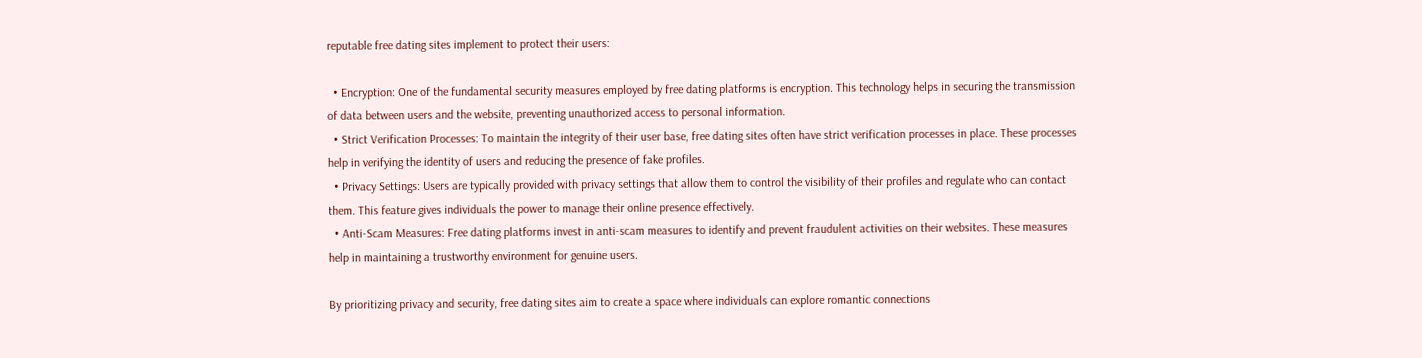reputable free dating sites implement to protect their users:

  • Encryption: One of the fundamental security measures employed by free dating platforms is encryption. This technology helps in securing the transmission of data between users and the website, preventing unauthorized access to personal information.
  • Strict Verification Processes: To maintain the integrity of their user base, free dating sites often have strict verification processes in place. These processes help in verifying the identity of users and reducing the presence of fake profiles.
  • Privacy Settings: Users are typically provided with privacy settings that allow them to control the visibility of their profiles and regulate who can contact them. This feature gives individuals the power to manage their online presence effectively.
  • Anti-Scam Measures: Free dating platforms invest in anti-scam measures to identify and prevent fraudulent activities on their websites. These measures help in maintaining a trustworthy environment for genuine users.

By prioritizing privacy and security, free dating sites aim to create a space where individuals can explore romantic connections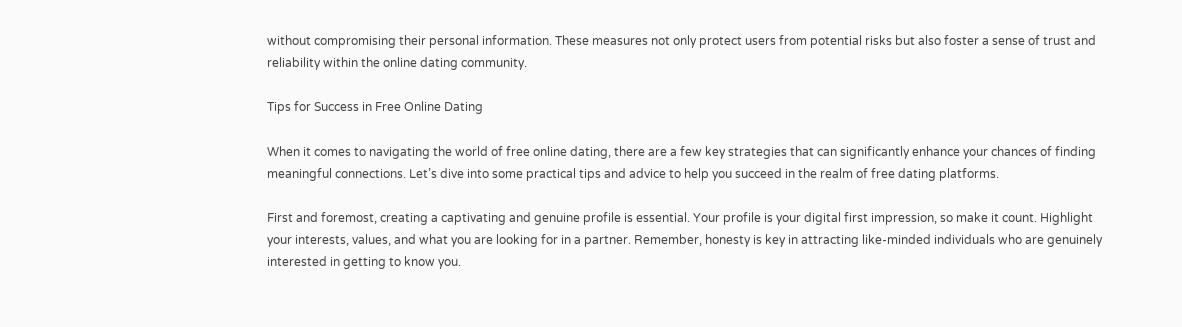without compromising their personal information. These measures not only protect users from potential risks but also foster a sense of trust and reliability within the online dating community.

Tips for Success in Free Online Dating

When it comes to navigating the world of free online dating, there are a few key strategies that can significantly enhance your chances of finding meaningful connections. Let’s dive into some practical tips and advice to help you succeed in the realm of free dating platforms.

First and foremost, creating a captivating and genuine profile is essential. Your profile is your digital first impression, so make it count. Highlight your interests, values, and what you are looking for in a partner. Remember, honesty is key in attracting like-minded individuals who are genuinely interested in getting to know you.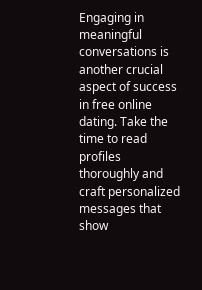Engaging in meaningful conversations is another crucial aspect of success in free online dating. Take the time to read profiles thoroughly and craft personalized messages that show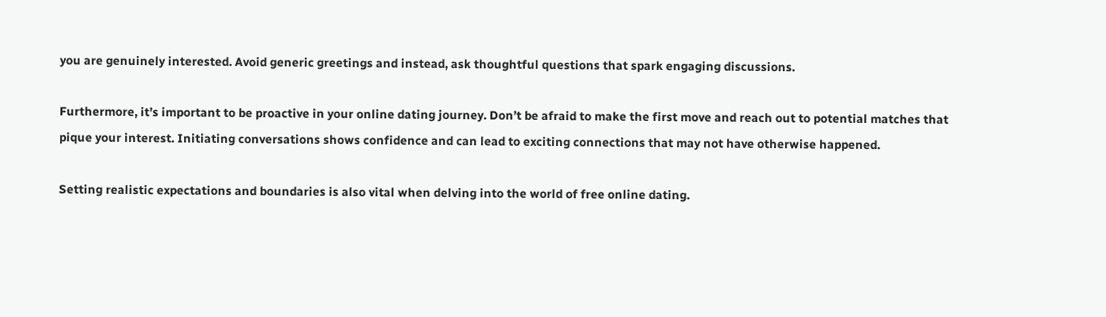you are genuinely interested. Avoid generic greetings and instead, ask thoughtful questions that spark engaging discussions.

Furthermore, it’s important to be proactive in your online dating journey. Don’t be afraid to make the first move and reach out to potential matches that pique your interest. Initiating conversations shows confidence and can lead to exciting connections that may not have otherwise happened.

Setting realistic expectations and boundaries is also vital when delving into the world of free online dating.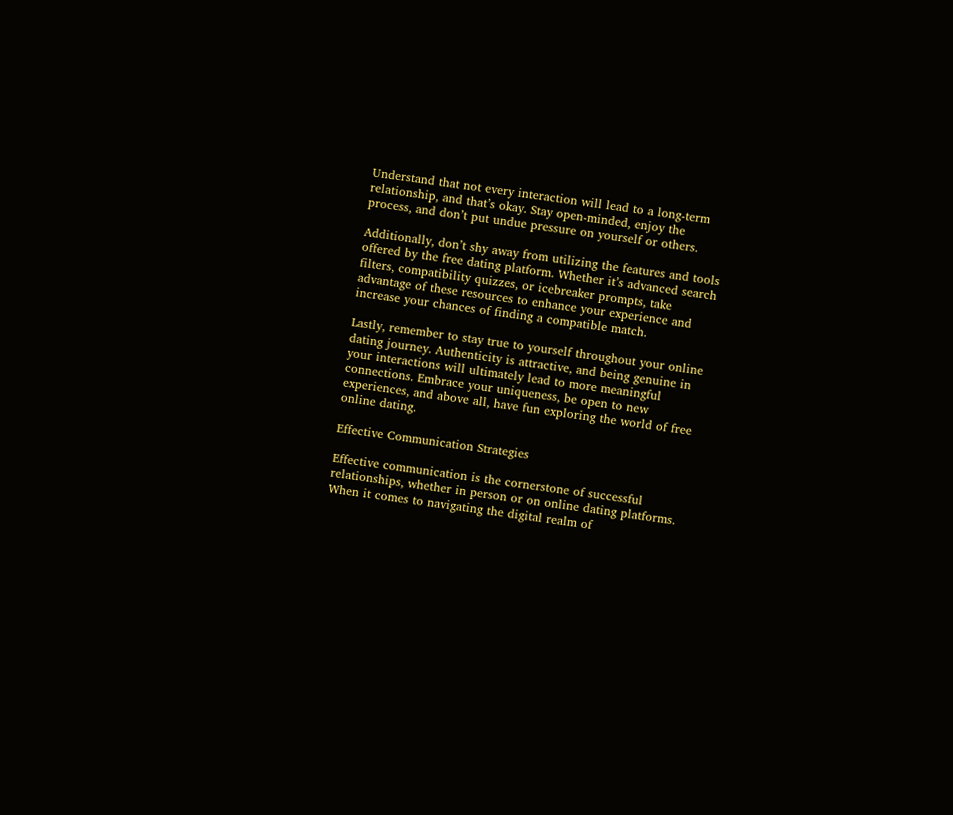Understand that not every interaction will lead to a long-term relationship, and that’s okay. Stay open-minded, enjoy the process, and don’t put undue pressure on yourself or others.

Additionally, don’t shy away from utilizing the features and tools offered by the free dating platform. Whether it’s advanced search filters, compatibility quizzes, or icebreaker prompts, take advantage of these resources to enhance your experience and increase your chances of finding a compatible match.

Lastly, remember to stay true to yourself throughout your online dating journey. Authenticity is attractive, and being genuine in your interactions will ultimately lead to more meaningful connections. Embrace your uniqueness, be open to new experiences, and above all, have fun exploring the world of free online dating.

Effective Communication Strategies

Effective communication is the cornerstone of successful relationships, whether in person or on online dating platforms. When it comes to navigating the digital realm of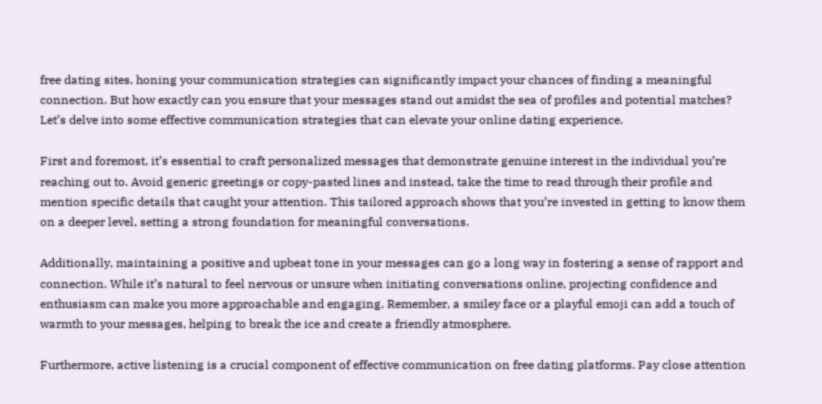free dating sites, honing your communication strategies can significantly impact your chances of finding a meaningful connection. But how exactly can you ensure that your messages stand out amidst the sea of profiles and potential matches? Let’s delve into some effective communication strategies that can elevate your online dating experience.

First and foremost, it’s essential to craft personalized messages that demonstrate genuine interest in the individual you’re reaching out to. Avoid generic greetings or copy-pasted lines and instead, take the time to read through their profile and mention specific details that caught your attention. This tailored approach shows that you’re invested in getting to know them on a deeper level, setting a strong foundation for meaningful conversations.

Additionally, maintaining a positive and upbeat tone in your messages can go a long way in fostering a sense of rapport and connection. While it’s natural to feel nervous or unsure when initiating conversations online, projecting confidence and enthusiasm can make you more approachable and engaging. Remember, a smiley face or a playful emoji can add a touch of warmth to your messages, helping to break the ice and create a friendly atmosphere.

Furthermore, active listening is a crucial component of effective communication on free dating platforms. Pay close attention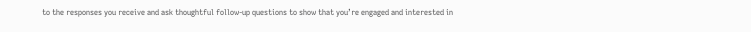to the responses you receive and ask thoughtful follow-up questions to show that you’re engaged and interested in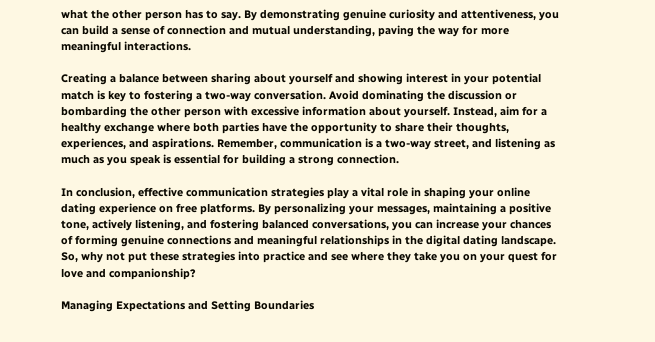what the other person has to say. By demonstrating genuine curiosity and attentiveness, you can build a sense of connection and mutual understanding, paving the way for more meaningful interactions.

Creating a balance between sharing about yourself and showing interest in your potential match is key to fostering a two-way conversation. Avoid dominating the discussion or bombarding the other person with excessive information about yourself. Instead, aim for a healthy exchange where both parties have the opportunity to share their thoughts, experiences, and aspirations. Remember, communication is a two-way street, and listening as much as you speak is essential for building a strong connection.

In conclusion, effective communication strategies play a vital role in shaping your online dating experience on free platforms. By personalizing your messages, maintaining a positive tone, actively listening, and fostering balanced conversations, you can increase your chances of forming genuine connections and meaningful relationships in the digital dating landscape. So, why not put these strategies into practice and see where they take you on your quest for love and companionship?

Managing Expectations and Setting Boundaries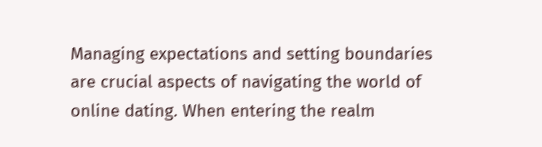Managing expectations and setting boundaries are crucial aspects of navigating the world of online dating. When entering the realm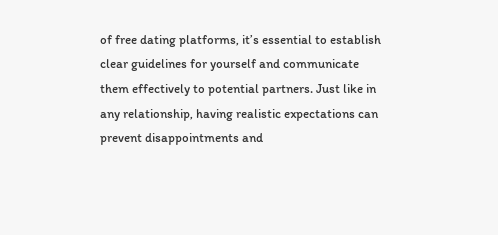of free dating platforms, it’s essential to establish clear guidelines for yourself and communicate them effectively to potential partners. Just like in any relationship, having realistic expectations can prevent disappointments and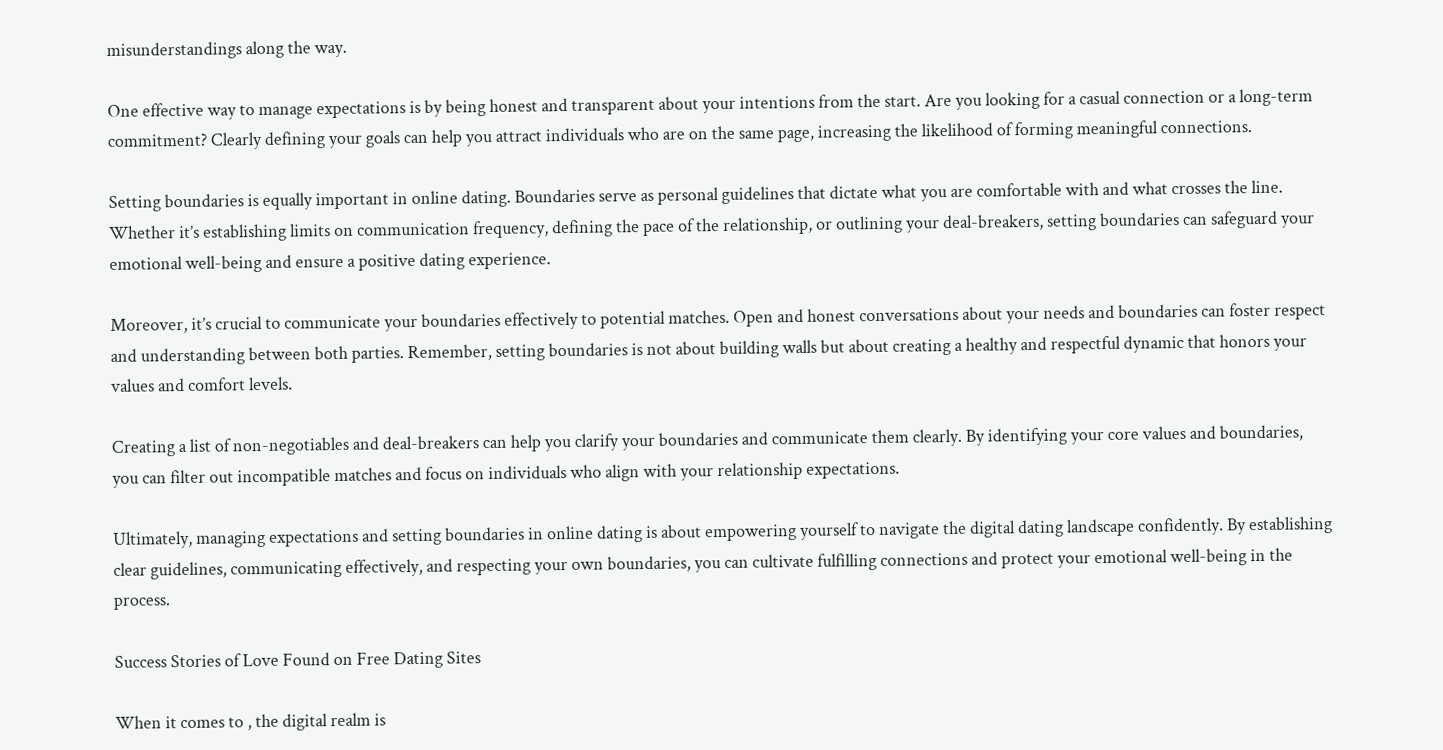misunderstandings along the way.

One effective way to manage expectations is by being honest and transparent about your intentions from the start. Are you looking for a casual connection or a long-term commitment? Clearly defining your goals can help you attract individuals who are on the same page, increasing the likelihood of forming meaningful connections.

Setting boundaries is equally important in online dating. Boundaries serve as personal guidelines that dictate what you are comfortable with and what crosses the line. Whether it’s establishing limits on communication frequency, defining the pace of the relationship, or outlining your deal-breakers, setting boundaries can safeguard your emotional well-being and ensure a positive dating experience.

Moreover, it’s crucial to communicate your boundaries effectively to potential matches. Open and honest conversations about your needs and boundaries can foster respect and understanding between both parties. Remember, setting boundaries is not about building walls but about creating a healthy and respectful dynamic that honors your values and comfort levels.

Creating a list of non-negotiables and deal-breakers can help you clarify your boundaries and communicate them clearly. By identifying your core values and boundaries, you can filter out incompatible matches and focus on individuals who align with your relationship expectations.

Ultimately, managing expectations and setting boundaries in online dating is about empowering yourself to navigate the digital dating landscape confidently. By establishing clear guidelines, communicating effectively, and respecting your own boundaries, you can cultivate fulfilling connections and protect your emotional well-being in the process.

Success Stories of Love Found on Free Dating Sites

When it comes to , the digital realm is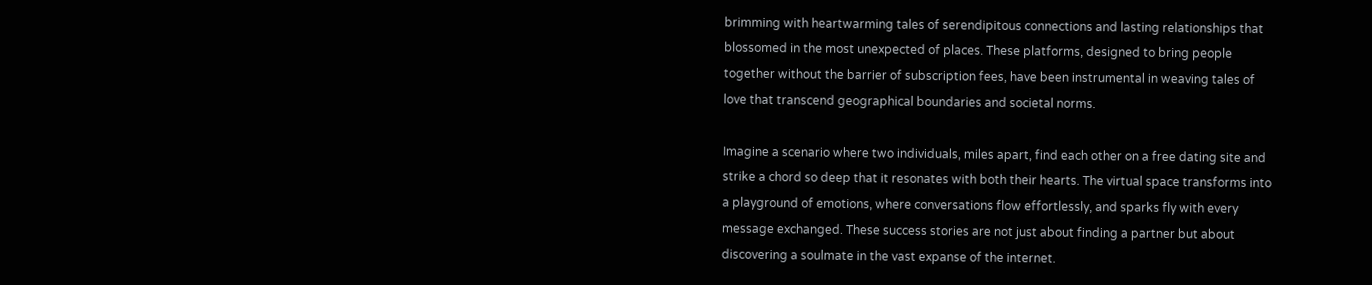brimming with heartwarming tales of serendipitous connections and lasting relationships that blossomed in the most unexpected of places. These platforms, designed to bring people together without the barrier of subscription fees, have been instrumental in weaving tales of love that transcend geographical boundaries and societal norms.

Imagine a scenario where two individuals, miles apart, find each other on a free dating site and strike a chord so deep that it resonates with both their hearts. The virtual space transforms into a playground of emotions, where conversations flow effortlessly, and sparks fly with every message exchanged. These success stories are not just about finding a partner but about discovering a soulmate in the vast expanse of the internet.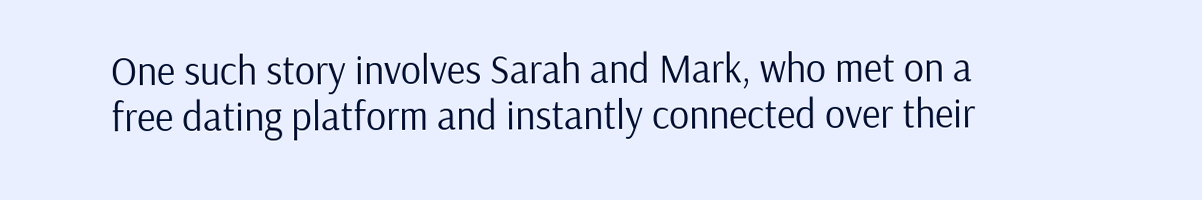One such story involves Sarah and Mark, who met on a free dating platform and instantly connected over their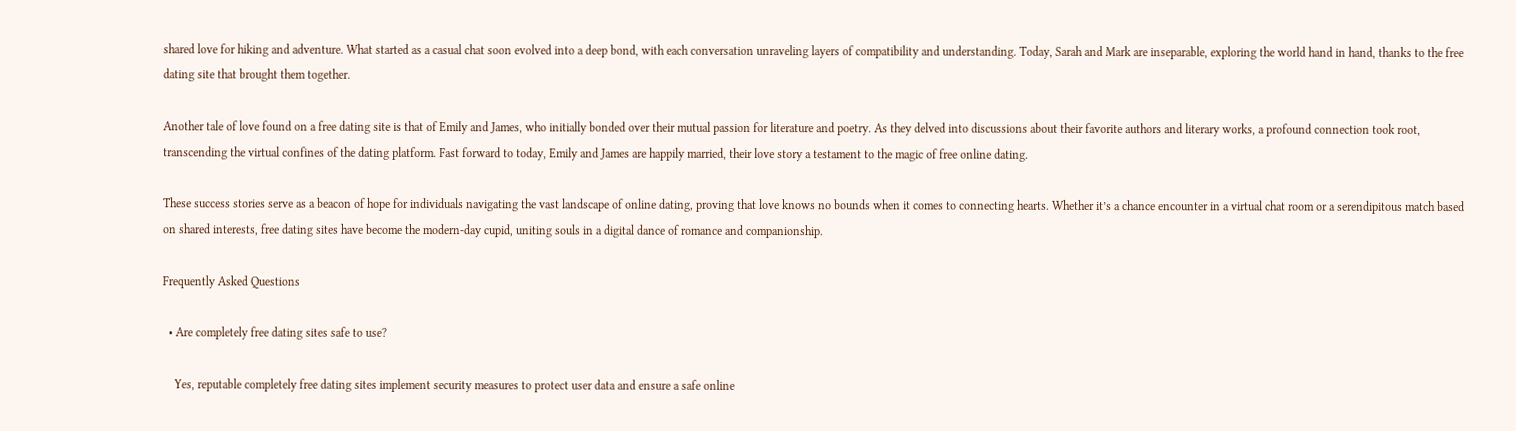shared love for hiking and adventure. What started as a casual chat soon evolved into a deep bond, with each conversation unraveling layers of compatibility and understanding. Today, Sarah and Mark are inseparable, exploring the world hand in hand, thanks to the free dating site that brought them together.

Another tale of love found on a free dating site is that of Emily and James, who initially bonded over their mutual passion for literature and poetry. As they delved into discussions about their favorite authors and literary works, a profound connection took root, transcending the virtual confines of the dating platform. Fast forward to today, Emily and James are happily married, their love story a testament to the magic of free online dating.

These success stories serve as a beacon of hope for individuals navigating the vast landscape of online dating, proving that love knows no bounds when it comes to connecting hearts. Whether it’s a chance encounter in a virtual chat room or a serendipitous match based on shared interests, free dating sites have become the modern-day cupid, uniting souls in a digital dance of romance and companionship.

Frequently Asked Questions

  • Are completely free dating sites safe to use?

    Yes, reputable completely free dating sites implement security measures to protect user data and ensure a safe online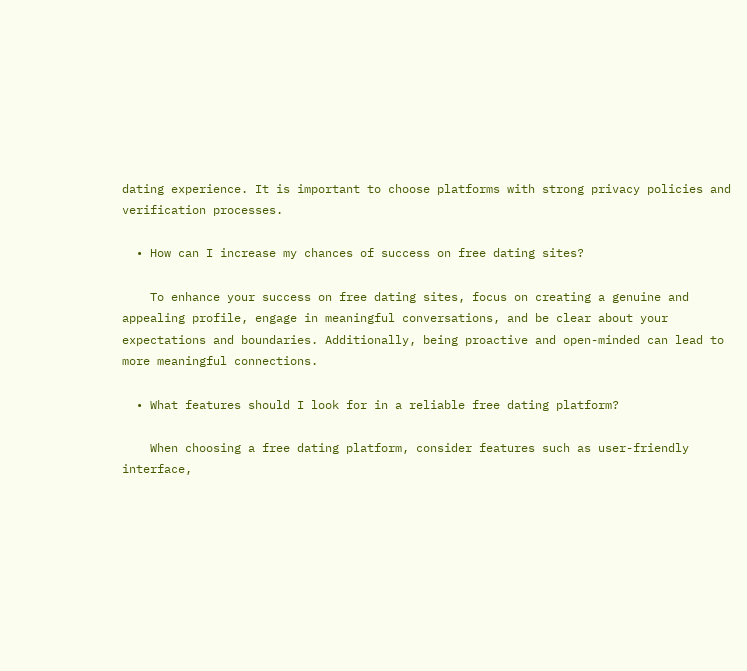dating experience. It is important to choose platforms with strong privacy policies and verification processes.

  • How can I increase my chances of success on free dating sites?

    To enhance your success on free dating sites, focus on creating a genuine and appealing profile, engage in meaningful conversations, and be clear about your expectations and boundaries. Additionally, being proactive and open-minded can lead to more meaningful connections.

  • What features should I look for in a reliable free dating platform?

    When choosing a free dating platform, consider features such as user-friendly interface,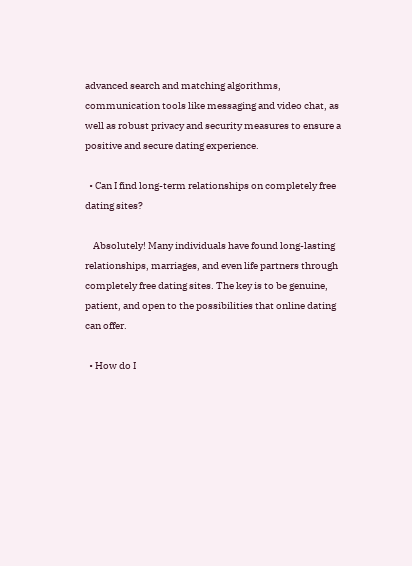advanced search and matching algorithms, communication tools like messaging and video chat, as well as robust privacy and security measures to ensure a positive and secure dating experience.

  • Can I find long-term relationships on completely free dating sites?

    Absolutely! Many individuals have found long-lasting relationships, marriages, and even life partners through completely free dating sites. The key is to be genuine, patient, and open to the possibilities that online dating can offer.

  • How do I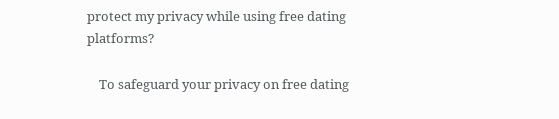protect my privacy while using free dating platforms?

    To safeguard your privacy on free dating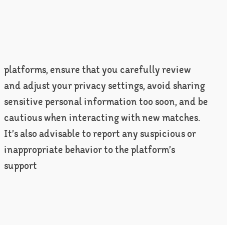platforms, ensure that you carefully review and adjust your privacy settings, avoid sharing sensitive personal information too soon, and be cautious when interacting with new matches. It’s also advisable to report any suspicious or inappropriate behavior to the platform’s support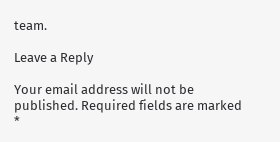team.

Leave a Reply

Your email address will not be published. Required fields are marked *